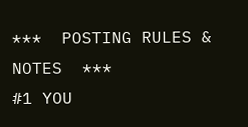***  POSTING RULES & NOTES  ***
#1 YOU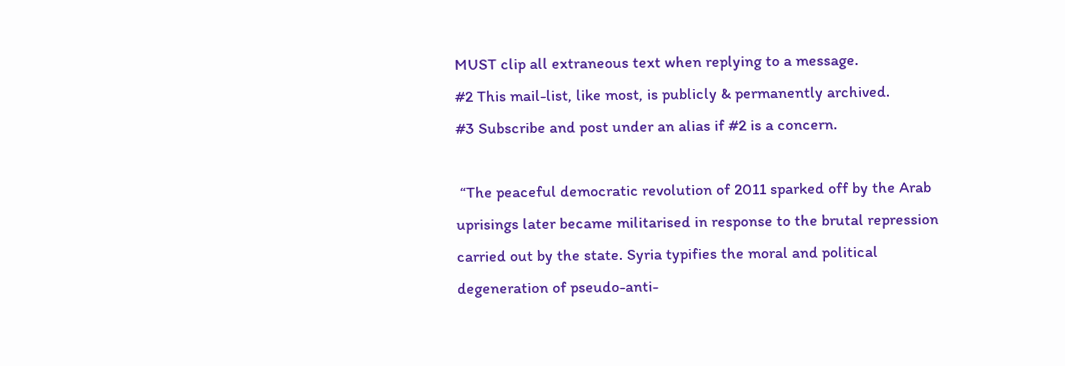MUST clip all extraneous text when replying to a message.
#2 This mail-list, like most, is publicly & permanently archived.
#3 Subscribe and post under an alias if #2 is a concern.

 “The peaceful democratic revolution of 2011 sparked off by the Arab
uprisings later became militarised in response to the brutal repression
carried out by the state. Syria typifies the moral and political
degeneration of pseudo-anti-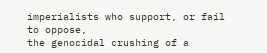imperialists who support, or fail to oppose,
the genocidal crushing of a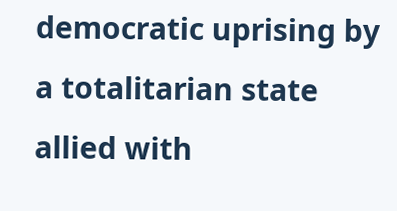democratic uprising by a totalitarian state
allied with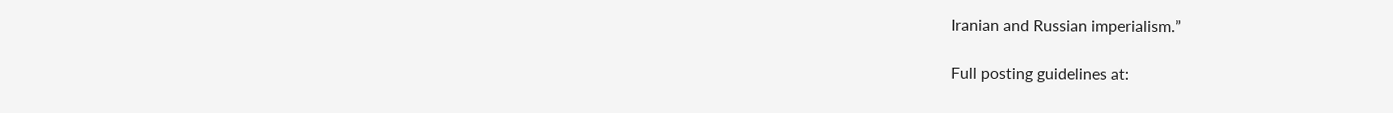Iranian and Russian imperialism.”

Full posting guidelines at: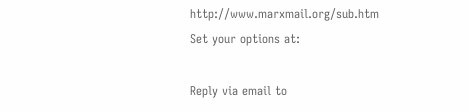http://www.marxmail.org/sub.htm
Set your options at:

Reply via email to